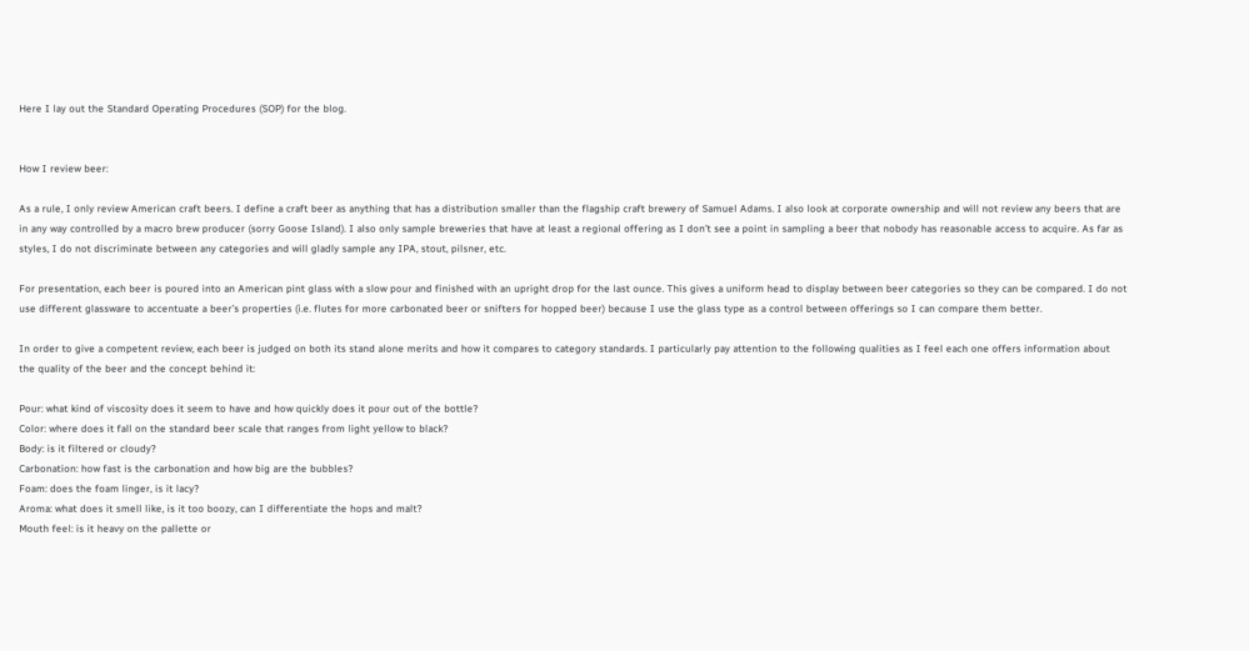Here I lay out the Standard Operating Procedures (SOP) for the blog.


How I review beer:

As a rule, I only review American craft beers. I define a craft beer as anything that has a distribution smaller than the flagship craft brewery of Samuel Adams. I also look at corporate ownership and will not review any beers that are in any way controlled by a macro brew producer (sorry Goose Island). I also only sample breweries that have at least a regional offering as I don’t see a point in sampling a beer that nobody has reasonable access to acquire. As far as styles, I do not discriminate between any categories and will gladly sample any IPA, stout, pilsner, etc.

For presentation, each beer is poured into an American pint glass with a slow pour and finished with an upright drop for the last ounce. This gives a uniform head to display between beer categories so they can be compared. I do not use different glassware to accentuate a beer’s properties (i.e. flutes for more carbonated beer or snifters for hopped beer) because I use the glass type as a control between offerings so I can compare them better.

In order to give a competent review, each beer is judged on both its stand alone merits and how it compares to category standards. I particularly pay attention to the following qualities as I feel each one offers information about the quality of the beer and the concept behind it:

Pour: what kind of viscosity does it seem to have and how quickly does it pour out of the bottle?
Color: where does it fall on the standard beer scale that ranges from light yellow to black?
Body: is it filtered or cloudy?
Carbonation: how fast is the carbonation and how big are the bubbles?
Foam: does the foam linger, is it lacy?
Aroma: what does it smell like, is it too boozy, can I differentiate the hops and malt?
Mouth feel: is it heavy on the pallette or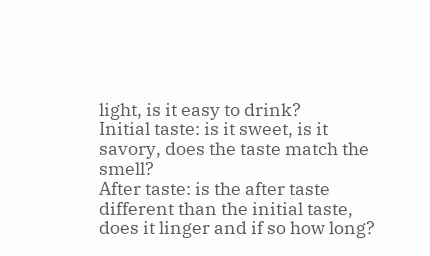light, is it easy to drink?
Initial taste: is it sweet, is it savory, does the taste match the smell?
After taste: is the after taste different than the initial taste, does it linger and if so how long?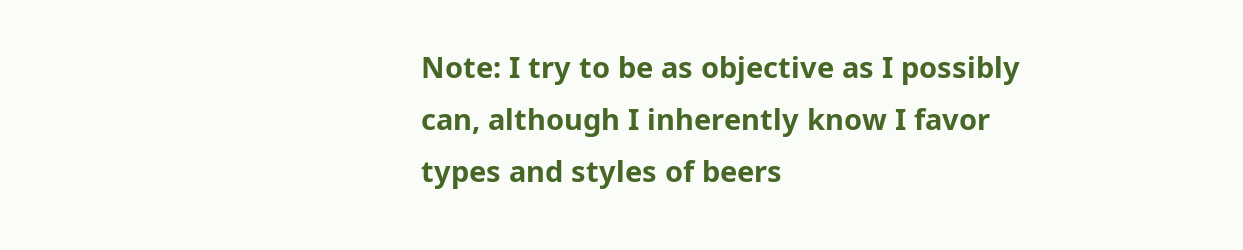Note: I try to be as objective as I possibly can, although I inherently know I favor types and styles of beers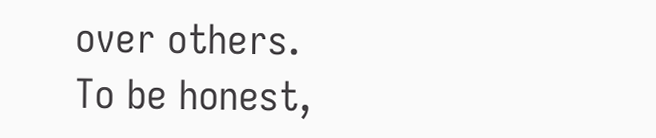over others. To be honest,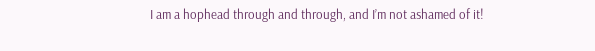I am a hophead through and through, and I’m not ashamed of it!